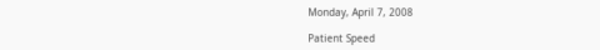Monday, April 7, 2008

Patient Speed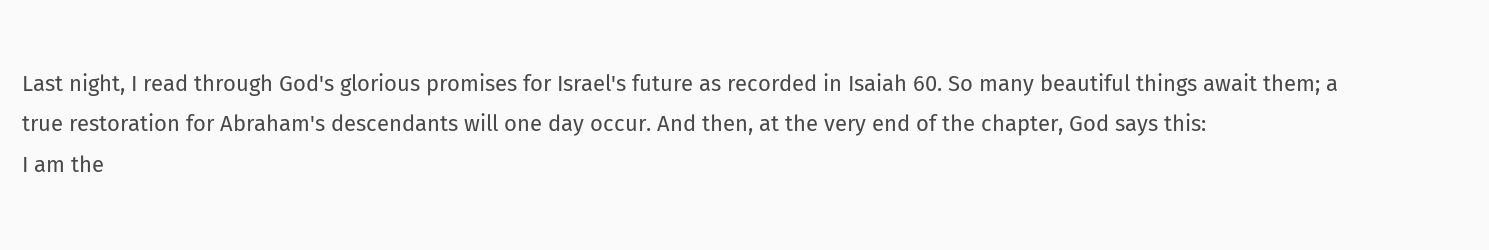Last night, I read through God's glorious promises for Israel's future as recorded in Isaiah 60. So many beautiful things await them; a true restoration for Abraham's descendants will one day occur. And then, at the very end of the chapter, God says this:
I am the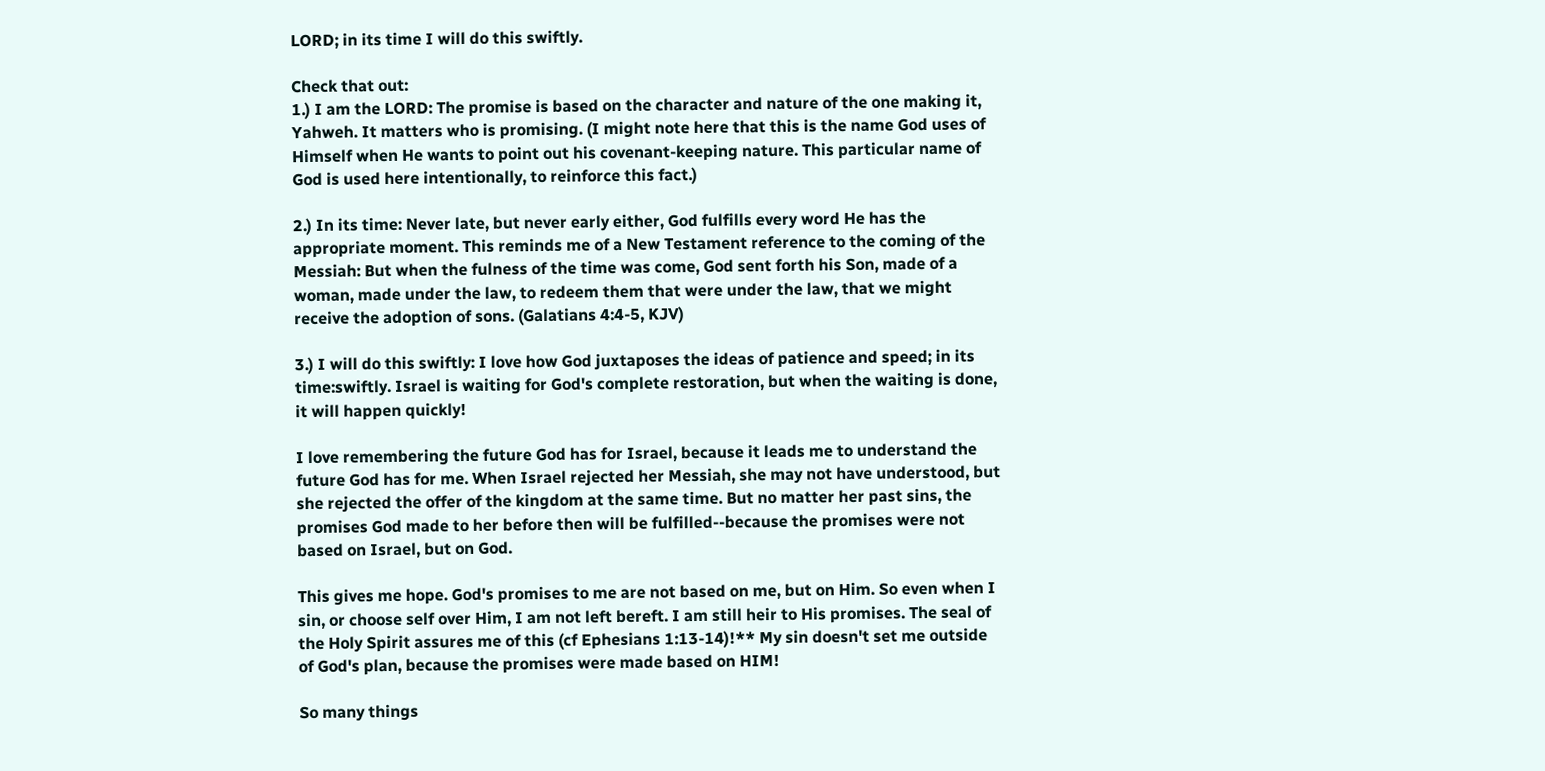LORD; in its time I will do this swiftly.

Check that out:
1.) I am the LORD: The promise is based on the character and nature of the one making it, Yahweh. It matters who is promising. (I might note here that this is the name God uses of Himself when He wants to point out his covenant-keeping nature. This particular name of God is used here intentionally, to reinforce this fact.)

2.) In its time: Never late, but never early either, God fulfills every word He has the appropriate moment. This reminds me of a New Testament reference to the coming of the Messiah: But when the fulness of the time was come, God sent forth his Son, made of a woman, made under the law, to redeem them that were under the law, that we might receive the adoption of sons. (Galatians 4:4-5, KJV)

3.) I will do this swiftly: I love how God juxtaposes the ideas of patience and speed; in its time:swiftly. Israel is waiting for God's complete restoration, but when the waiting is done, it will happen quickly!

I love remembering the future God has for Israel, because it leads me to understand the future God has for me. When Israel rejected her Messiah, she may not have understood, but she rejected the offer of the kingdom at the same time. But no matter her past sins, the promises God made to her before then will be fulfilled--because the promises were not based on Israel, but on God.

This gives me hope. God's promises to me are not based on me, but on Him. So even when I sin, or choose self over Him, I am not left bereft. I am still heir to His promises. The seal of the Holy Spirit assures me of this (cf Ephesians 1:13-14)!** My sin doesn't set me outside of God's plan, because the promises were made based on HIM!

So many things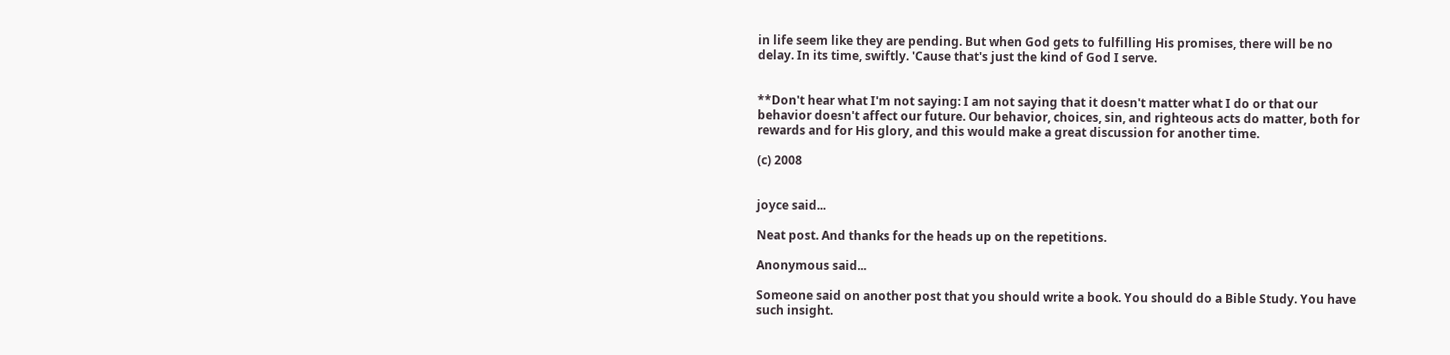in life seem like they are pending. But when God gets to fulfilling His promises, there will be no delay. In its time, swiftly. 'Cause that's just the kind of God I serve.


**Don't hear what I'm not saying: I am not saying that it doesn't matter what I do or that our behavior doesn't affect our future. Our behavior, choices, sin, and righteous acts do matter, both for rewards and for His glory, and this would make a great discussion for another time.

(c) 2008


joyce said...

Neat post. And thanks for the heads up on the repetitions.

Anonymous said...

Someone said on another post that you should write a book. You should do a Bible Study. You have such insight.